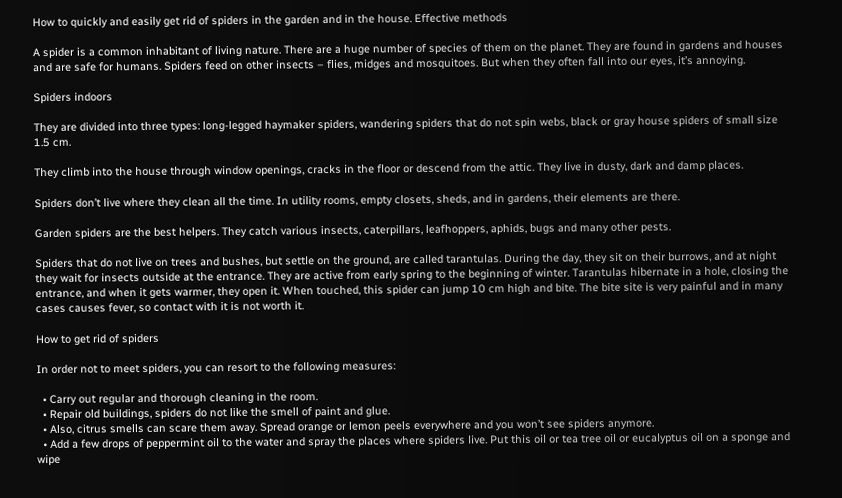How to quickly and easily get rid of spiders in the garden and in the house. Effective methods

A spider is a common inhabitant of living nature. There are a huge number of species of them on the planet. They are found in gardens and houses and are safe for humans. Spiders feed on other insects – flies, midges and mosquitoes. But when they often fall into our eyes, it’s annoying.

Spiders indoors

They are divided into three types: long-legged haymaker spiders, wandering spiders that do not spin webs, black or gray house spiders of small size 1.5 cm.

They climb into the house through window openings, cracks in the floor or descend from the attic. They live in dusty, dark and damp places.

Spiders don’t live where they clean all the time. In utility rooms, empty closets, sheds, and in gardens, their elements are there.

Garden spiders are the best helpers. They catch various insects, caterpillars, leafhoppers, aphids, bugs and many other pests.

Spiders that do not live on trees and bushes, but settle on the ground, are called tarantulas. During the day, they sit on their burrows, and at night they wait for insects outside at the entrance. They are active from early spring to the beginning of winter. Tarantulas hibernate in a hole, closing the entrance, and when it gets warmer, they open it. When touched, this spider can jump 10 cm high and bite. The bite site is very painful and in many cases causes fever, so contact with it is not worth it.

How to get rid of spiders

In order not to meet spiders, you can resort to the following measures:

  • Carry out regular and thorough cleaning in the room.
  • Repair old buildings, spiders do not like the smell of paint and glue.
  • Also, citrus smells can scare them away. Spread orange or lemon peels everywhere and you won’t see spiders anymore.
  • Add a few drops of peppermint oil to the water and spray the places where spiders live. Put this oil or tea tree oil or eucalyptus oil on a sponge and wipe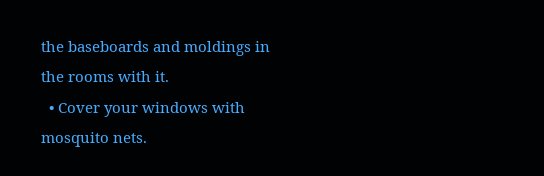the baseboards and moldings in the rooms with it.
  • Cover your windows with mosquito nets.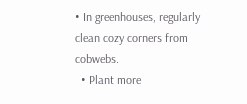• In greenhouses, regularly clean cozy corners from cobwebs.
  • Plant more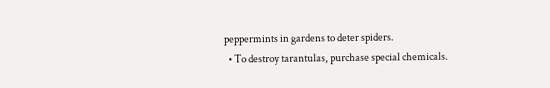peppermints in gardens to deter spiders.
  • To destroy tarantulas, purchase special chemicals.